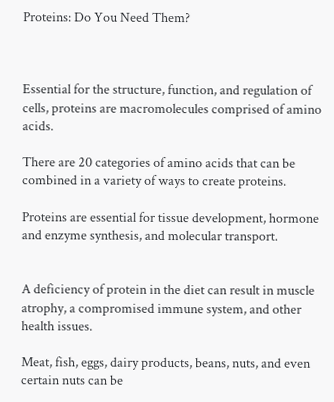Proteins: Do You Need Them?



Essential for the structure, function, and regulation of cells, proteins are macromolecules comprised of amino acids.

There are 20 categories of amino acids that can be combined in a variety of ways to create proteins.

Proteins are essential for tissue development, hormone and enzyme synthesis, and molecular transport.


A deficiency of protein in the diet can result in muscle atrophy, a compromised immune system, and other health issues.

Meat, fish, eggs, dairy products, beans, nuts, and even certain nuts can be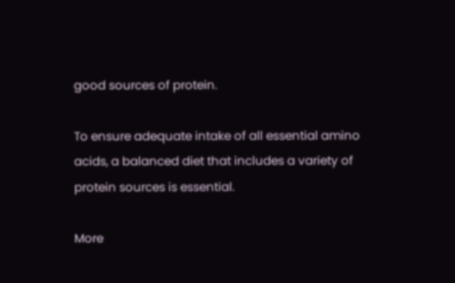good sources of protein.

To ensure adequate intake of all essential amino acids, a balanced diet that includes a variety of protein sources is essential.

More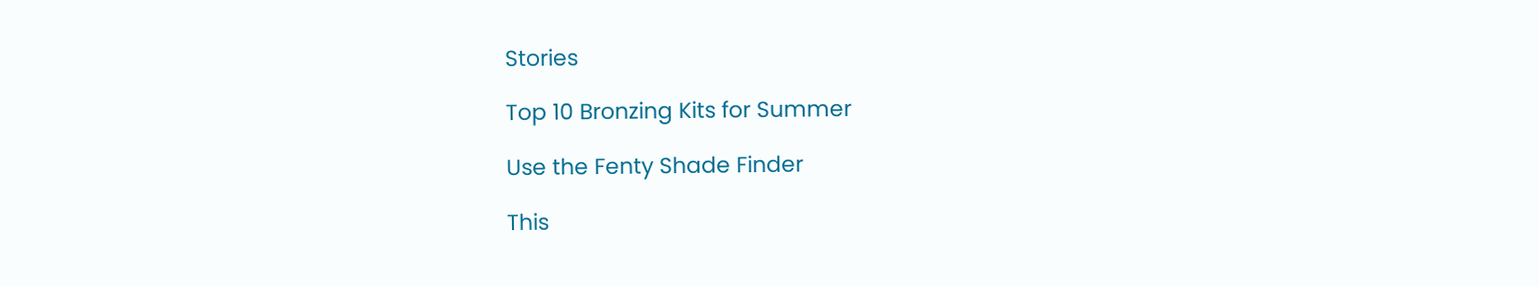Stories

Top 10 Bronzing Kits for Summer

Use the Fenty Shade Finder

This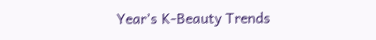Year’s K-Beauty Trends